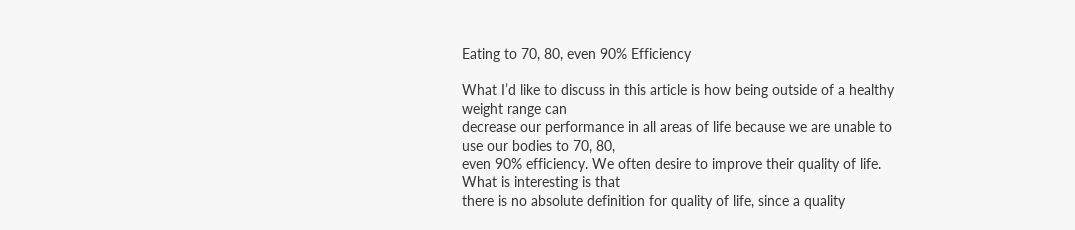Eating to 70, 80, even 90% Efficiency

What I’d like to discuss in this article is how being outside of a healthy weight range can
decrease our performance in all areas of life because we are unable to use our bodies to 70, 80,
even 90% efficiency. We often desire to improve their quality of life. What is interesting is that
there is no absolute definition for quality of life, since a quality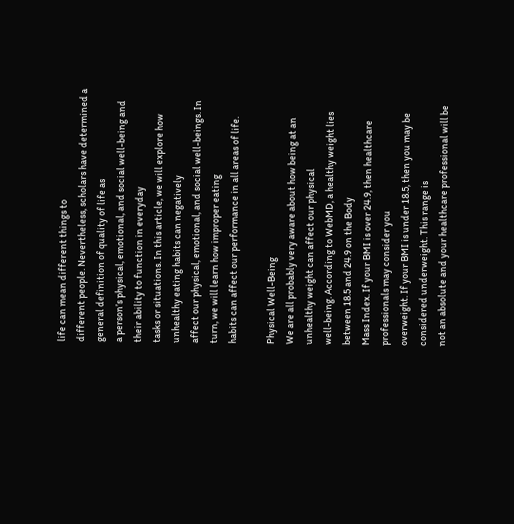life can mean different things to
different people. Nevertheless, scholars have determined a general definition of quality of life as
a person’s physical, emotional, and social well-being and their ability to function in everyday
tasks or situations. In this article, we will explore how unhealthy eating habits can negatively
affect our physical, emotional, and social well-beings. In turn, we will learn how improper eating
habits can affect our performance in all areas of life.

Physical Well-Being
We are all probably very aware about how being at an unhealthy weight can affect our physical
well-being. According to WebMD, a healthy weight lies between 18.5 and 24.9 on the Body
Mass Index. If your BMI is over 24.9, then healthcare professionals may consider you
overweight. If your BMI is under 18.5, then you may be considered underweight. This range is
not an absolute and your healthcare professional will be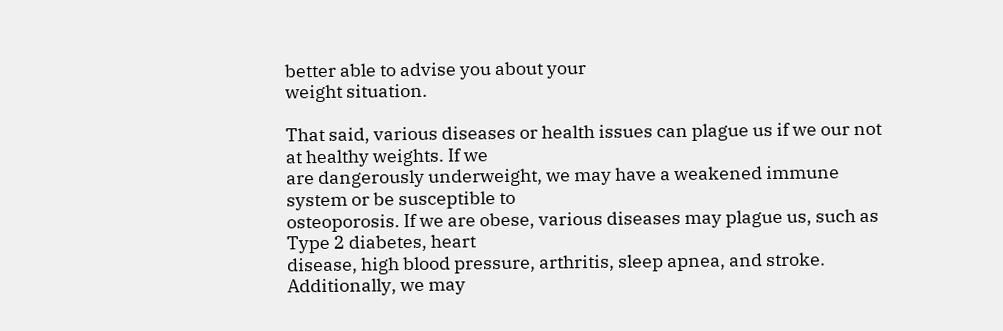better able to advise you about your
weight situation.

That said, various diseases or health issues can plague us if we our not at healthy weights. If we
are dangerously underweight, we may have a weakened immune system or be susceptible to
osteoporosis. If we are obese, various diseases may plague us, such as Type 2 diabetes, heart
disease, high blood pressure, arthritis, sleep apnea, and stroke. Additionally, we may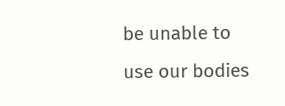be unable to
use our bodies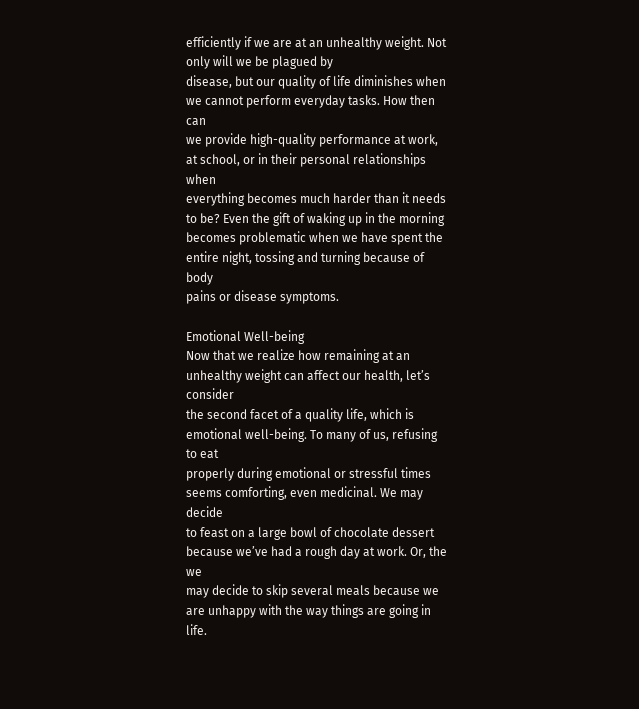efficiently if we are at an unhealthy weight. Not only will we be plagued by
disease, but our quality of life diminishes when we cannot perform everyday tasks. How then can
we provide high-quality performance at work, at school, or in their personal relationships when
everything becomes much harder than it needs to be? Even the gift of waking up in the morning
becomes problematic when we have spent the entire night, tossing and turning because of body
pains or disease symptoms.

Emotional Well-being
Now that we realize how remaining at an unhealthy weight can affect our health, let’s consider
the second facet of a quality life, which is emotional well-being. To many of us, refusing to eat
properly during emotional or stressful times seems comforting, even medicinal. We may decide
to feast on a large bowl of chocolate dessert because we’ve had a rough day at work. Or, the we
may decide to skip several meals because we are unhappy with the way things are going in life.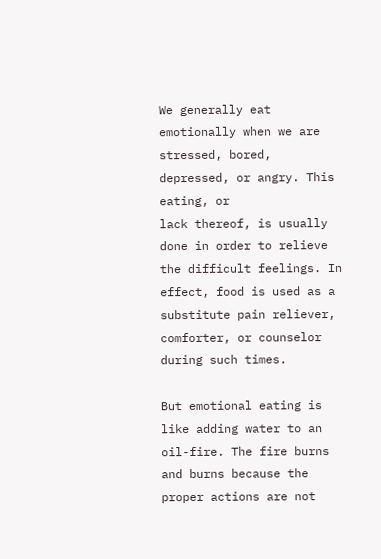We generally eat emotionally when we are stressed, bored, depressed, or angry. This eating, or
lack thereof, is usually done in order to relieve the difficult feelings. In effect, food is used as a
substitute pain reliever, comforter, or counselor during such times.

But emotional eating is like adding water to an oil-fire. The fire burns and burns because the
proper actions are not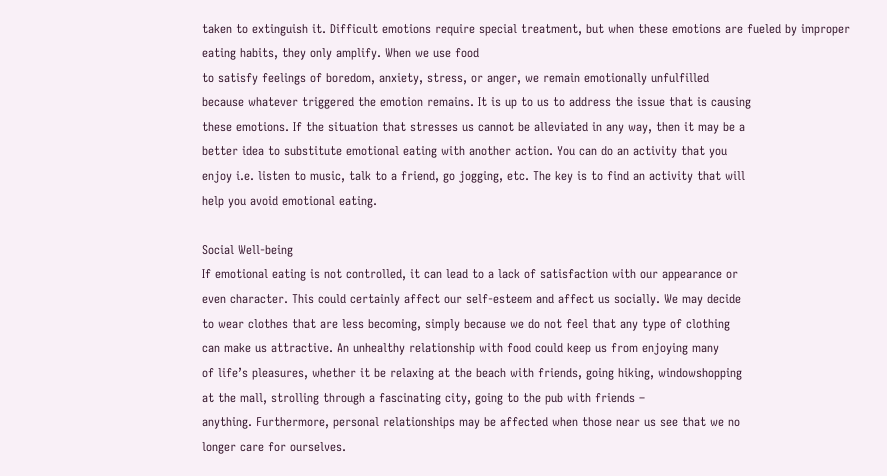taken to extinguish it. Difficult emotions require special treatment, but when these emotions are fueled by improper eating habits, they only amplify. When we use food
to satisfy feelings of boredom, anxiety, stress, or anger, we remain emotionally unfulfilled
because whatever triggered the emotion remains. It is up to us to address the issue that is causing
these emotions. If the situation that stresses us cannot be alleviated in any way, then it may be a
better idea to substitute emotional eating with another action. You can do an activity that you
enjoy i.e. listen to music, talk to a friend, go jogging, etc. The key is to find an activity that will
help you avoid emotional eating.

Social Well-being
If emotional eating is not controlled, it can lead to a lack of satisfaction with our appearance or
even character. This could certainly affect our self-esteem and affect us socially. We may decide
to wear clothes that are less becoming, simply because we do not feel that any type of clothing
can make us attractive. An unhealthy relationship with food could keep us from enjoying many
of life’s pleasures, whether it be relaxing at the beach with friends, going hiking, windowshopping
at the mall, strolling through a fascinating city, going to the pub with friends –
anything. Furthermore, personal relationships may be affected when those near us see that we no
longer care for ourselves.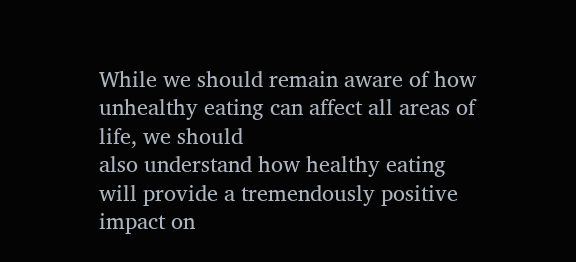While we should remain aware of how unhealthy eating can affect all areas of life, we should
also understand how healthy eating will provide a tremendously positive impact on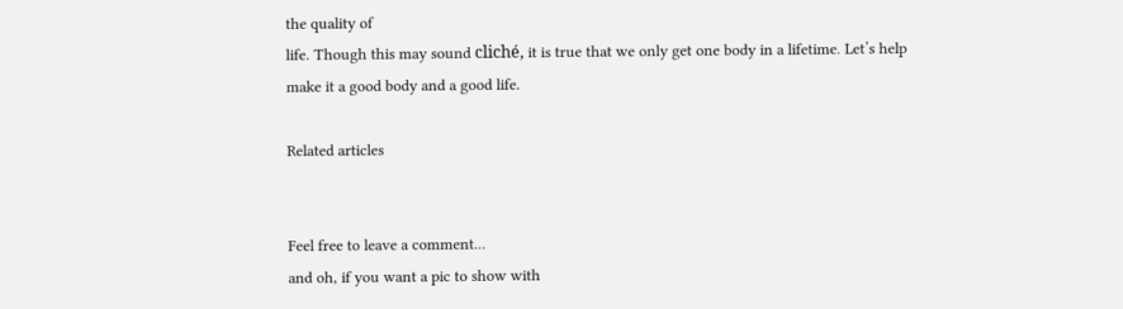the quality of
life. Though this may sound cliché, it is true that we only get one body in a lifetime. Let’s help
make it a good body and a good life.

Related articles


Feel free to leave a comment...
and oh, if you want a pic to show with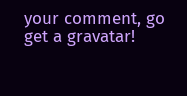your comment, go get a gravatar!